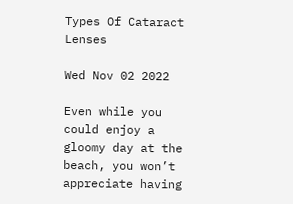Types Of Cataract Lenses

Wed Nov 02 2022

Even while you could enjoy a gloomy day at the beach, you won’t appreciate having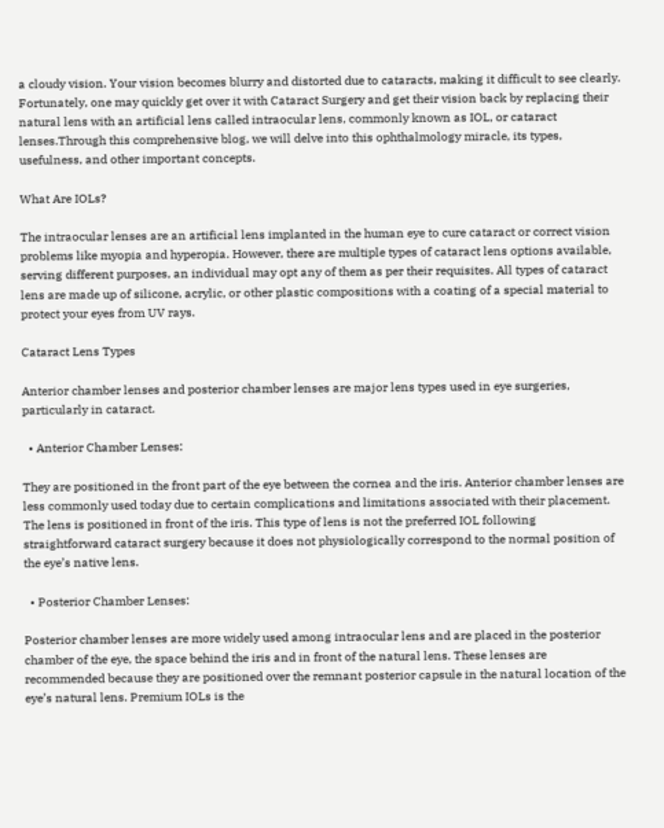a cloudy vision. Your vision becomes blurry and distorted due to cataracts, making it difficult to see clearly. Fortunately, one may quickly get over it with Cataract Surgery and get their vision back by replacing their natural lens with an artificial lens called intraocular lens, commonly known as IOL, or cataract lenses.Through this comprehensive blog, we will delve into this ophthalmology miracle, its types, usefulness, and other important concepts.

What Are IOLs?

The intraocular lenses are an artificial lens implanted in the human eye to cure cataract or correct vision problems like myopia and hyperopia. However, there are multiple types of cataract lens options available, serving different purposes, an individual may opt any of them as per their requisites. All types of cataract lens are made up of silicone, acrylic, or other plastic compositions with a coating of a special material to protect your eyes from UV rays.

Cataract Lens Types

Anterior chamber lenses and posterior chamber lenses are major lens types used in eye surgeries, particularly in cataract.

  • Anterior Chamber Lenses:

They are positioned in the front part of the eye between the cornea and the iris. Anterior chamber lenses are less commonly used today due to certain complications and limitations associated with their placement. The lens is positioned in front of the iris. This type of lens is not the preferred IOL following straightforward cataract surgery because it does not physiologically correspond to the normal position of the eye’s native lens.

  • Posterior Chamber Lenses:

Posterior chamber lenses are more widely used among intraocular lens and are placed in the posterior chamber of the eye, the space behind the iris and in front of the natural lens. These lenses are recommended because they are positioned over the remnant posterior capsule in the natural location of the eye’s natural lens. Premium IOLs is the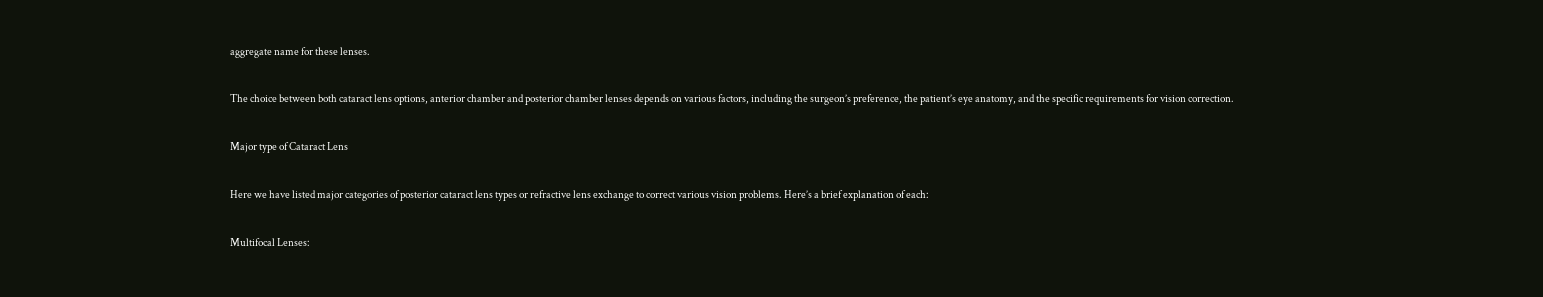aggregate name for these lenses.

The choice between both cataract lens options, anterior chamber and posterior chamber lenses depends on various factors, including the surgeon’s preference, the patient’s eye anatomy, and the specific requirements for vision correction.

Major type of Cataract Lens

Here we have listed major categories of posterior cataract lens types or refractive lens exchange to correct various vision problems. Here’s a brief explanation of each:

Multifocal Lenses: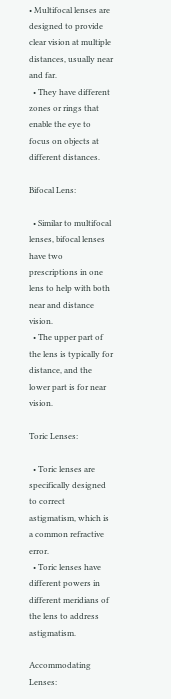• Multifocal lenses are designed to provide clear vision at multiple distances, usually near and far.
  • They have different zones or rings that enable the eye to focus on objects at different distances.

Bifocal Lens:

  • Similar to multifocal lenses, bifocal lenses have two prescriptions in one lens to help with both near and distance vision.
  • The upper part of the lens is typically for distance, and the lower part is for near vision.

Toric Lenses:

  • Toric lenses are specifically designed to correct astigmatism, which is a common refractive error.
  • Toric lenses have different powers in different meridians of the lens to address astigmatism.

Accommodating Lenses: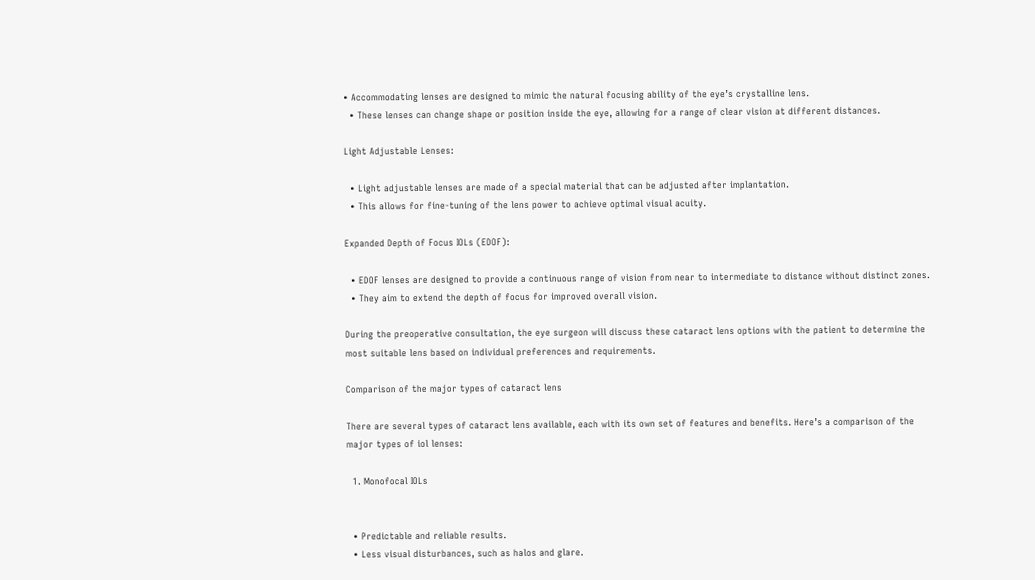• Accommodating lenses are designed to mimic the natural focusing ability of the eye’s crystalline lens.
  • These lenses can change shape or position inside the eye, allowing for a range of clear vision at different distances.

Light Adjustable Lenses:

  • Light adjustable lenses are made of a special material that can be adjusted after implantation.
  • This allows for fine-tuning of the lens power to achieve optimal visual acuity.

Expanded Depth of Focus IOLs (EDOF):

  • EDOF lenses are designed to provide a continuous range of vision from near to intermediate to distance without distinct zones.
  • They aim to extend the depth of focus for improved overall vision.

During the preoperative consultation, the eye surgeon will discuss these cataract lens options with the patient to determine the most suitable lens based on individual preferences and requirements.

Comparison of the major types of cataract lens

There are several types of cataract lens available, each with its own set of features and benefits. Here’s a comparison of the major types of iol lenses:

  1. Monofocal IOLs


  • Predictable and reliable results.
  • Less visual disturbances, such as halos and glare.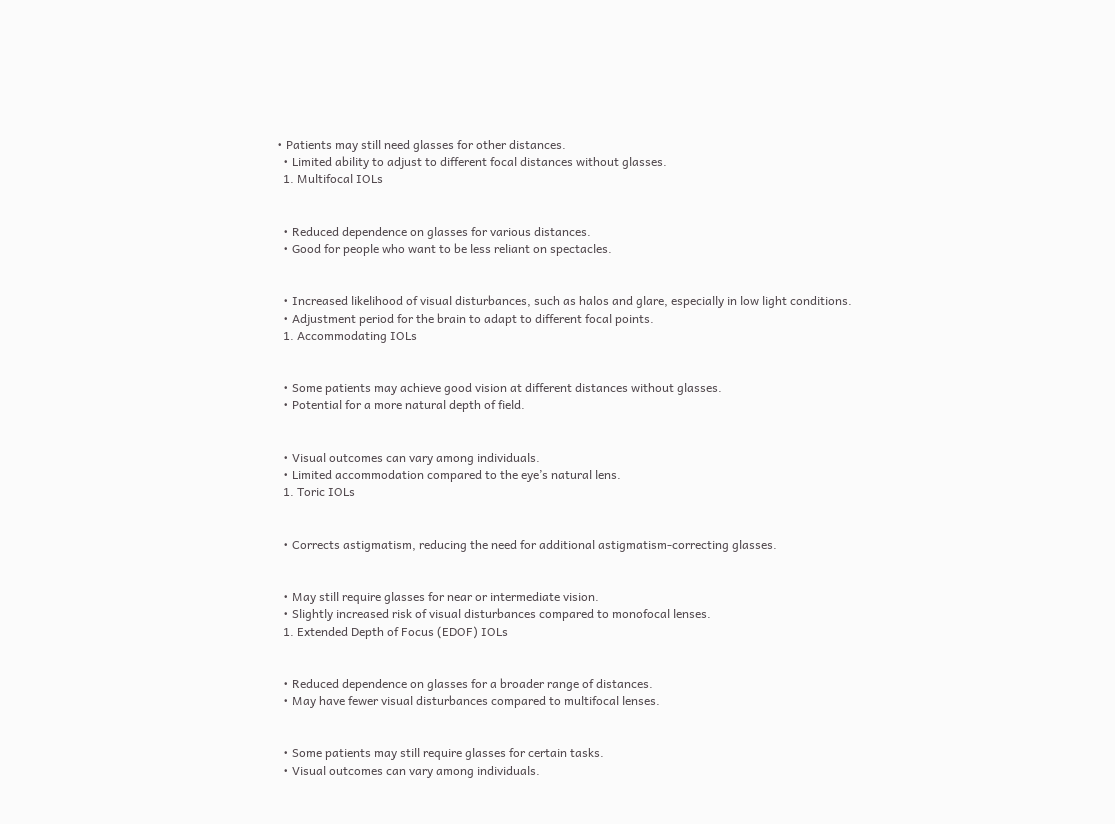• Patients may still need glasses for other distances.
  • Limited ability to adjust to different focal distances without glasses.
  1. Multifocal IOLs


  • Reduced dependence on glasses for various distances.
  • Good for people who want to be less reliant on spectacles.


  • Increased likelihood of visual disturbances, such as halos and glare, especially in low light conditions.
  • Adjustment period for the brain to adapt to different focal points.
  1. Accommodating IOLs


  • Some patients may achieve good vision at different distances without glasses.
  • Potential for a more natural depth of field.


  • Visual outcomes can vary among individuals.
  • Limited accommodation compared to the eye’s natural lens.
  1. Toric IOLs


  • Corrects astigmatism, reducing the need for additional astigmatism-correcting glasses.


  • May still require glasses for near or intermediate vision.
  • Slightly increased risk of visual disturbances compared to monofocal lenses.
  1. Extended Depth of Focus (EDOF) IOLs


  • Reduced dependence on glasses for a broader range of distances.
  • May have fewer visual disturbances compared to multifocal lenses.


  • Some patients may still require glasses for certain tasks.
  • Visual outcomes can vary among individuals.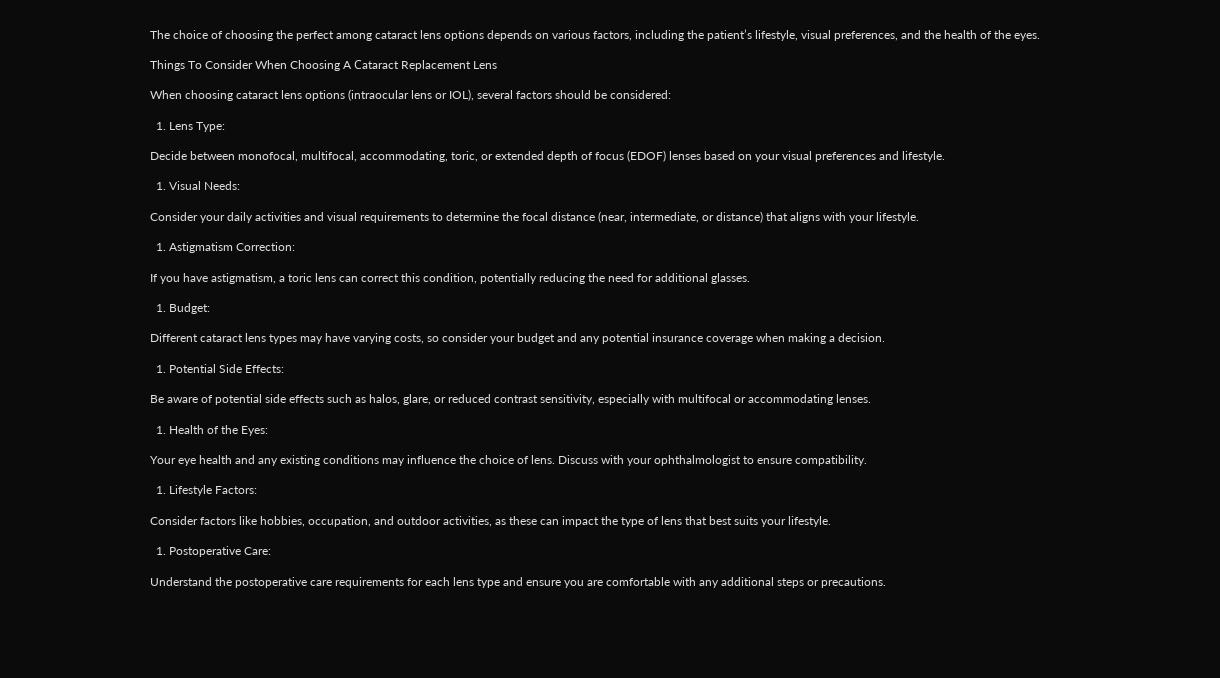The choice of choosing the perfect among cataract lens options depends on various factors, including the patient’s lifestyle, visual preferences, and the health of the eyes.

Things To Consider When Choosing A Сataract Replacement Lens

When choosing cataract lens options (intraocular lens or IOL), several factors should be considered:

  1. Lens Type:

Decide between monofocal, multifocal, accommodating, toric, or extended depth of focus (EDOF) lenses based on your visual preferences and lifestyle.

  1. Visual Needs:

Consider your daily activities and visual requirements to determine the focal distance (near, intermediate, or distance) that aligns with your lifestyle.

  1. Astigmatism Correction:

If you have astigmatism, a toric lens can correct this condition, potentially reducing the need for additional glasses.

  1. Budget:

Different cataract lens types may have varying costs, so consider your budget and any potential insurance coverage when making a decision.

  1. Potential Side Effects:

Be aware of potential side effects such as halos, glare, or reduced contrast sensitivity, especially with multifocal or accommodating lenses.

  1. Health of the Eyes:

Your eye health and any existing conditions may influence the choice of lens. Discuss with your ophthalmologist to ensure compatibility.

  1. Lifestyle Factors:

Consider factors like hobbies, occupation, and outdoor activities, as these can impact the type of lens that best suits your lifestyle.

  1. Postoperative Care:

Understand the postoperative care requirements for each lens type and ensure you are comfortable with any additional steps or precautions.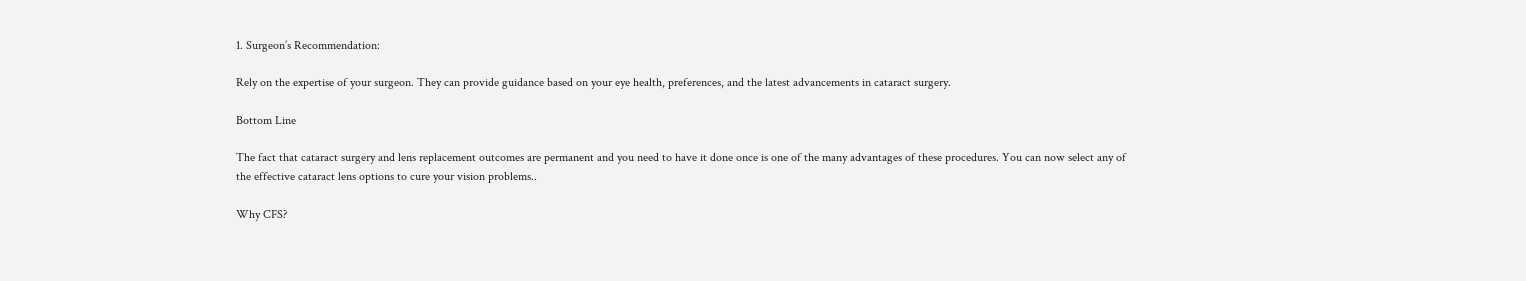1. Surgeon’s Recommendation:

Rely on the expertise of your surgeon. They can provide guidance based on your eye health, preferences, and the latest advancements in cataract surgery.

Bottom Line

The fact that cataract surgery and lens replacement outcomes are permanent and you need to have it done once is one of the many advantages of these procedures. You can now select any of the effective cataract lens options to cure your vision problems..

Why CFS?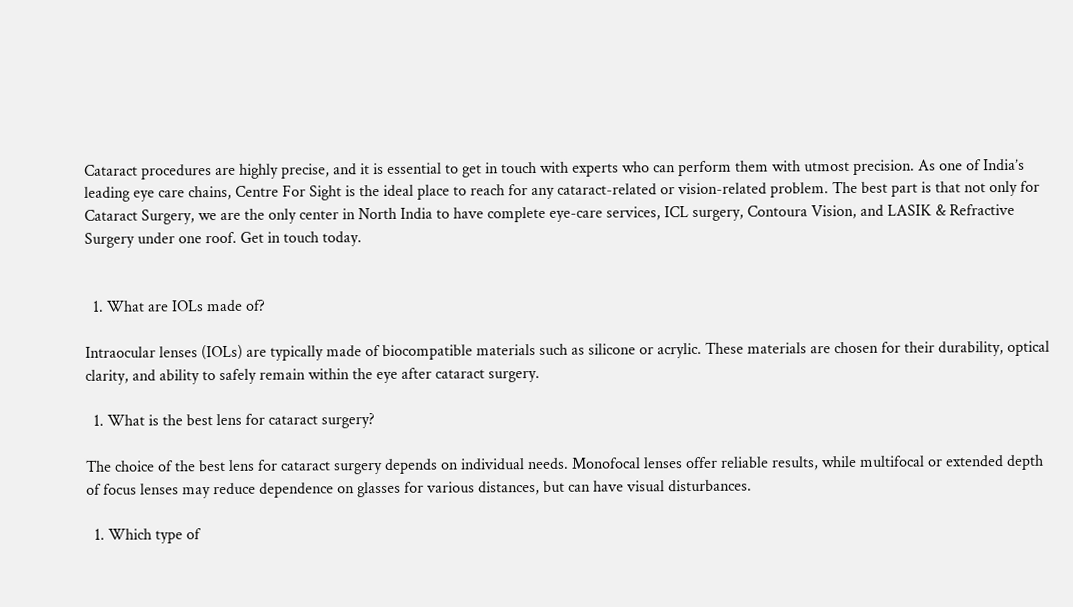Cataract procedures are highly precise, and it is essential to get in touch with experts who can perform them with utmost precision. As one of India’s leading eye care chains, Centre For Sight is the ideal place to reach for any cataract-related or vision-related problem. The best part is that not only for Cataract Surgery, we are the only center in North India to have complete eye-care services, ICL surgery, Contoura Vision, and LASIK & Refractive Surgery under one roof. Get in touch today.


  1. What are IOLs made of?

Intraocular lenses (IOLs) are typically made of biocompatible materials such as silicone or acrylic. These materials are chosen for their durability, optical clarity, and ability to safely remain within the eye after cataract surgery.

  1. What is the best lens for cataract surgery?

The choice of the best lens for cataract surgery depends on individual needs. Monofocal lenses offer reliable results, while multifocal or extended depth of focus lenses may reduce dependence on glasses for various distances, but can have visual disturbances.

  1. Which type of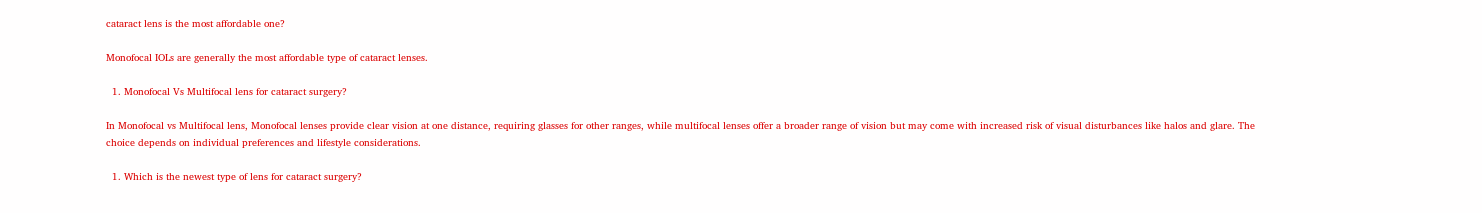cataract lens is the most affordable one?

Monofocal IOLs are generally the most affordable type of cataract lenses.

  1. Monofocal Vs Multifocal lens for cataract surgery?

In Monofocal vs Multifocal lens, Monofocal lenses provide clear vision at one distance, requiring glasses for other ranges, while multifocal lenses offer a broader range of vision but may come with increased risk of visual disturbances like halos and glare. The choice depends on individual preferences and lifestyle considerations.

  1. Which is the newest type of lens for cataract surgery?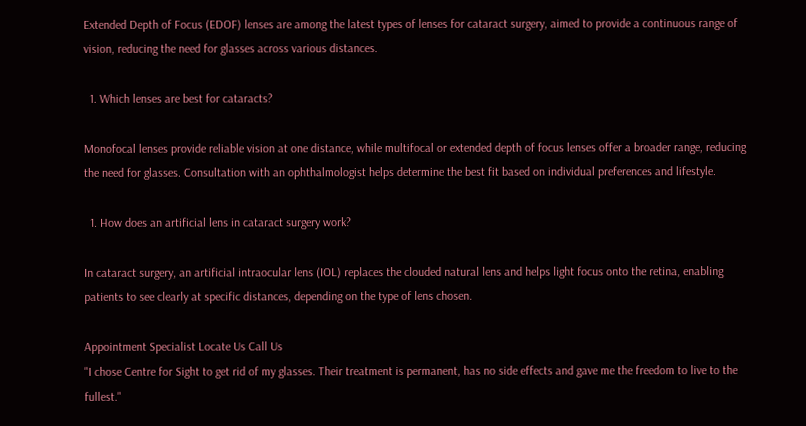Extended Depth of Focus (EDOF) lenses are among the latest types of lenses for cataract surgery, aimed to provide a continuous range of vision, reducing the need for glasses across various distances.

  1. Which lenses are best for cataracts?

Monofocal lenses provide reliable vision at one distance, while multifocal or extended depth of focus lenses offer a broader range, reducing the need for glasses. Consultation with an ophthalmologist helps determine the best fit based on individual preferences and lifestyle.

  1. How does an artificial lens in cataract surgery work?

In cataract surgery, an artificial intraocular lens (IOL) replaces the clouded natural lens and helps light focus onto the retina, enabling patients to see clearly at specific distances, depending on the type of lens chosen.

Appointment Specialist Locate Us Call Us
"I chose Centre for Sight to get rid of my glasses. Their treatment is permanent, has no side effects and gave me the freedom to live to the fullest."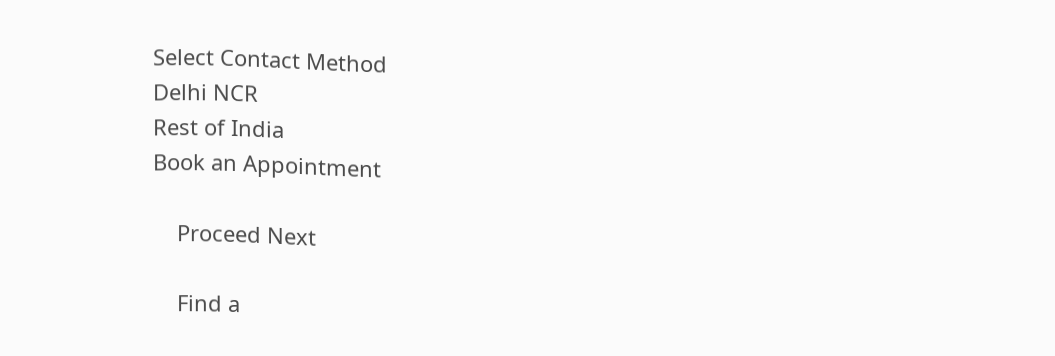Select Contact Method
Delhi NCR
Rest of India
Book an Appointment

    Proceed Next

    Find a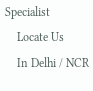Specialist
    Locate Us
    In Delhi / NCR